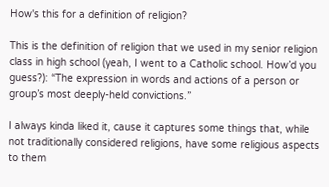How's this for a definition of religion?

This is the definition of religion that we used in my senior religion class in high school (yeah, I went to a Catholic school. How’d you guess?): “The expression in words and actions of a person or group’s most deeply-held convictions.”

I always kinda liked it, cause it captures some things that, while not traditionally considered religions, have some religious aspects to them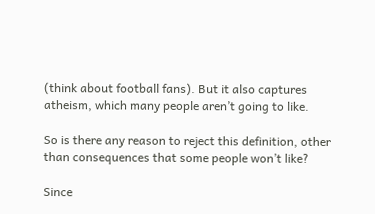(think about football fans). But it also captures atheism, which many people aren’t going to like.

So is there any reason to reject this definition, other than consequences that some people won’t like?

Since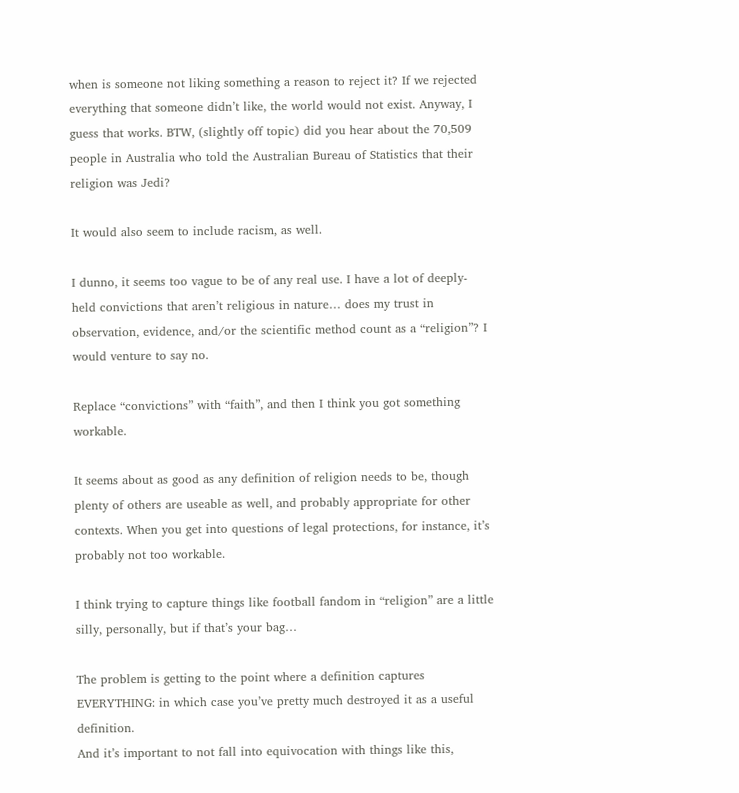when is someone not liking something a reason to reject it? If we rejected everything that someone didn’t like, the world would not exist. Anyway, I guess that works. BTW, (slightly off topic) did you hear about the 70,509 people in Australia who told the Australian Bureau of Statistics that their religion was Jedi?

It would also seem to include racism, as well.

I dunno, it seems too vague to be of any real use. I have a lot of deeply-held convictions that aren’t religious in nature… does my trust in observation, evidence, and/or the scientific method count as a “religion”? I would venture to say no.

Replace “convictions” with “faith”, and then I think you got something workable.

It seems about as good as any definition of religion needs to be, though plenty of others are useable as well, and probably appropriate for other contexts. When you get into questions of legal protections, for instance, it’s probably not too workable.

I think trying to capture things like football fandom in “religion” are a little silly, personally, but if that’s your bag…

The problem is getting to the point where a definition captures EVERYTHING: in which case you’ve pretty much destroyed it as a useful definition.
And it’s important to not fall into equivocation with things like this,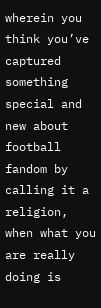wherein you think you’ve captured something special and new about football fandom by calling it a religion, when what you are really doing is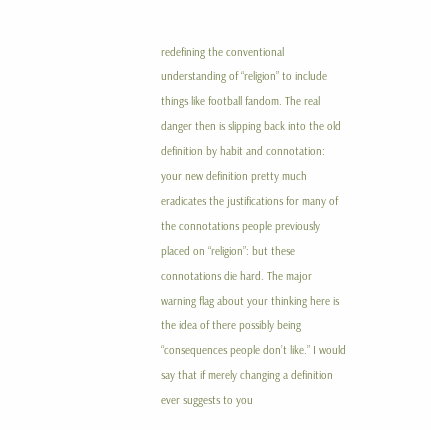redefining the conventional understanding of “religion” to include things like football fandom. The real danger then is slipping back into the old definition by habit and connotation: your new definition pretty much eradicates the justifications for many of the connotations people previously placed on “religion”: but these connotations die hard. The major warning flag about your thinking here is the idea of there possibly being “consequences people don’t like.” I would say that if merely changing a definition ever suggests to you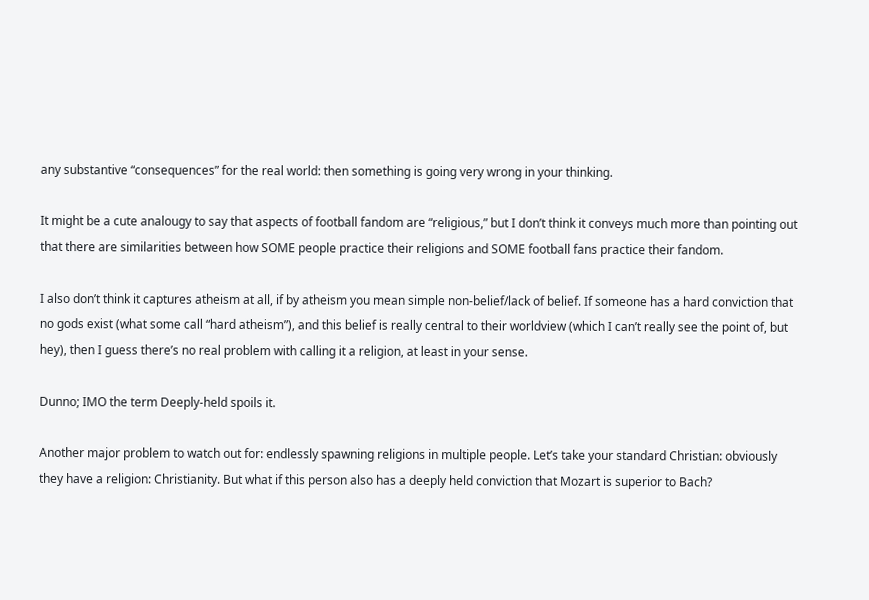any substantive “consequences” for the real world: then something is going very wrong in your thinking.

It might be a cute analougy to say that aspects of football fandom are “religious,” but I don’t think it conveys much more than pointing out that there are similarities between how SOME people practice their religions and SOME football fans practice their fandom.

I also don’t think it captures atheism at all, if by atheism you mean simple non-belief/lack of belief. If someone has a hard conviction that no gods exist (what some call “hard atheism”), and this belief is really central to their worldview (which I can’t really see the point of, but hey), then I guess there’s no real problem with calling it a religion, at least in your sense.

Dunno; IMO the term Deeply-held spoils it.

Another major problem to watch out for: endlessly spawning religions in multiple people. Let’s take your standard Christian: obviously they have a religion: Christianity. But what if this person also has a deeply held conviction that Mozart is superior to Bach?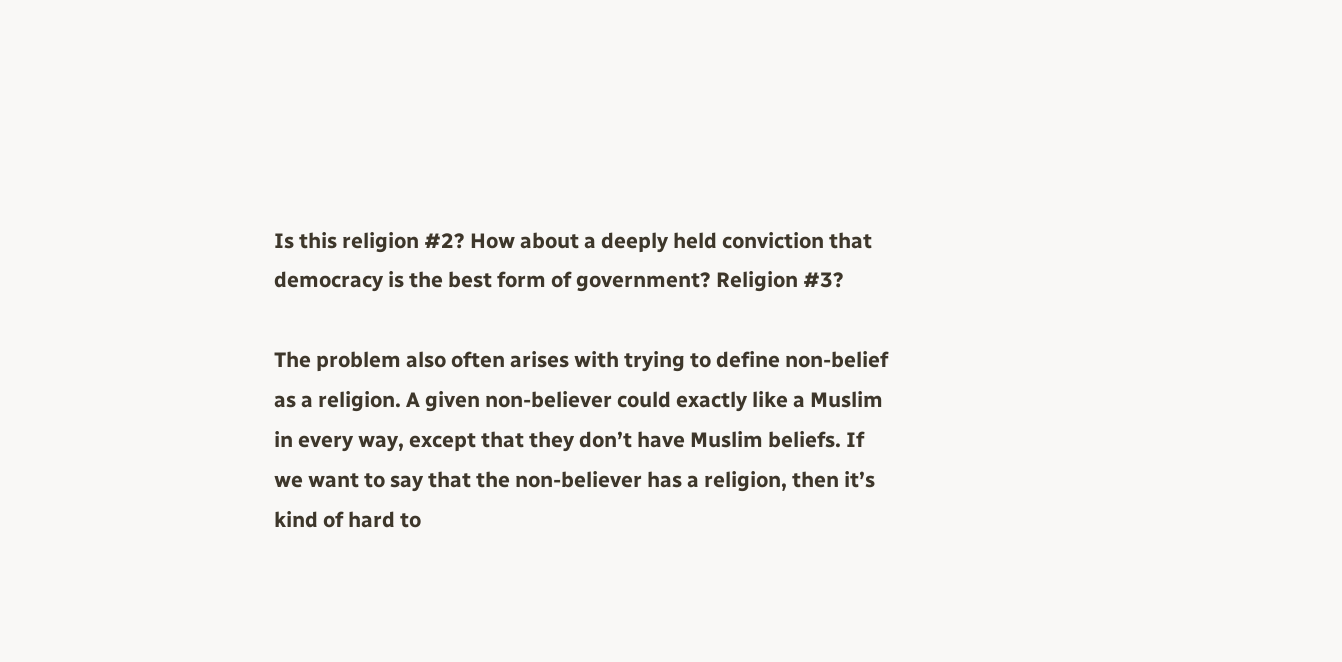Is this religion #2? How about a deeply held conviction that democracy is the best form of government? Religion #3?

The problem also often arises with trying to define non-belief as a religion. A given non-believer could exactly like a Muslim in every way, except that they don’t have Muslim beliefs. If we want to say that the non-believer has a religion, then it’s kind of hard to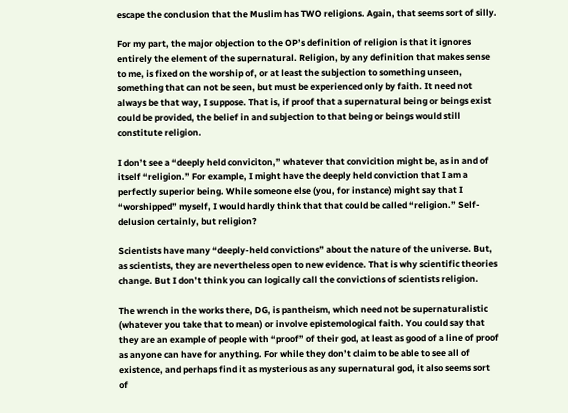escape the conclusion that the Muslim has TWO religions. Again, that seems sort of silly.

For my part, the major objection to the OP’s definition of religion is that it ignores entirely the element of the supernatural. Religion, by any definition that makes sense to me, is fixed on the worship of, or at least the subjection to something unseen, something that can not be seen, but must be experienced only by faith. It need not always be that way, I suppose. That is, if proof that a supernatural being or beings exist could be provided, the belief in and subjection to that being or beings would still constitute religion.

I don’t see a “deeply held conviciton,” whatever that convicition might be, as in and of itself “religion.” For example, I might have the deeply held conviction that I am a perfectly superior being. While someone else (you, for instance) might say that I “worshipped” myself, I would hardly think that that could be called “religion.” Self-delusion certainly, but religion?

Scientists have many “deeply-held convictions” about the nature of the universe. But, as scientists, they are nevertheless open to new evidence. That is why scientific theories change. But I don’t think you can logically call the convictions of scientists religion.

The wrench in the works there, DG, is pantheism, which need not be supernaturalistic (whatever you take that to mean) or involve epistemological faith. You could say that they are an example of people with “proof” of their god, at least as good of a line of proof as anyone can have for anything. For while they don’t claim to be able to see all of existence, and perhaps find it as mysterious as any supernatural god, it also seems sort of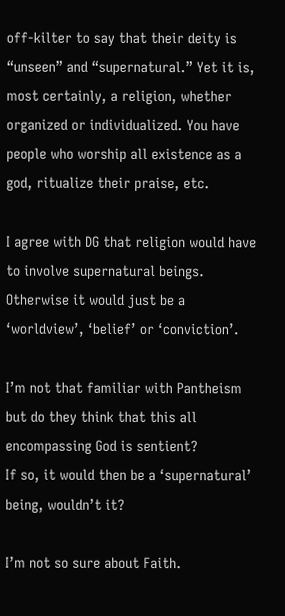off-kilter to say that their deity is “unseen” and “supernatural.” Yet it is, most certainly, a religion, whether organized or individualized. You have people who worship all existence as a god, ritualize their praise, etc.

I agree with DG that religion would have to involve supernatural beings.
Otherwise it would just be a ‘worldview’, ‘belief’ or ‘conviction’.

I’m not that familiar with Pantheism but do they think that this all encompassing God is sentient?
If so, it would then be a ‘supernatural’ being, wouldn’t it?

I’m not so sure about Faith.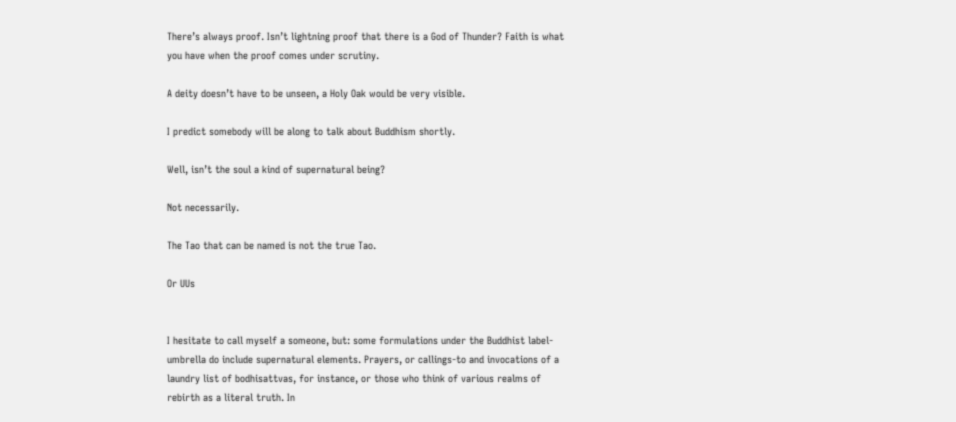There’s always proof. Isn’t lightning proof that there is a God of Thunder? Faith is what you have when the proof comes under scrutiny.

A deity doesn’t have to be unseen, a Holy Oak would be very visible.

I predict somebody will be along to talk about Buddhism shortly.

Well, isn’t the soul a kind of supernatural being?

Not necessarily.

The Tao that can be named is not the true Tao.

Or UUs


I hesitate to call myself a someone, but: some formulations under the Buddhist label-umbrella do include supernatural elements. Prayers, or callings-to and invocations of a laundry list of bodhisattvas, for instance, or those who think of various realms of rebirth as a literal truth. In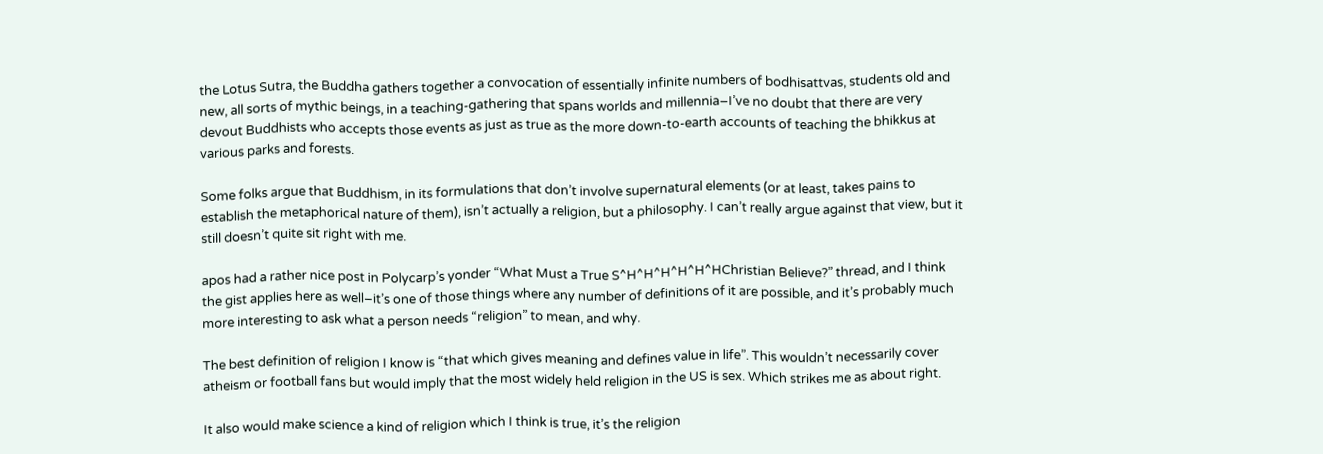the Lotus Sutra, the Buddha gathers together a convocation of essentially infinite numbers of bodhisattvas, students old and new, all sorts of mythic beings, in a teaching-gathering that spans worlds and millennia–I’ve no doubt that there are very devout Buddhists who accepts those events as just as true as the more down-to-earth accounts of teaching the bhikkus at various parks and forests.

Some folks argue that Buddhism, in its formulations that don’t involve supernatural elements (or at least, takes pains to establish the metaphorical nature of them), isn’t actually a religion, but a philosophy. I can’t really argue against that view, but it still doesn’t quite sit right with me.

apos had a rather nice post in Polycarp’s yonder “What Must a True S^H^H^H^H^H^HChristian Believe?” thread, and I think the gist applies here as well–it’s one of those things where any number of definitions of it are possible, and it’s probably much more interesting to ask what a person needs “religion” to mean, and why.

The best definition of religion I know is “that which gives meaning and defines value in life”. This wouldn’t necessarily cover atheism or football fans but would imply that the most widely held religion in the US is sex. Which strikes me as about right.

It also would make science a kind of religion which I think is true, it’s the religion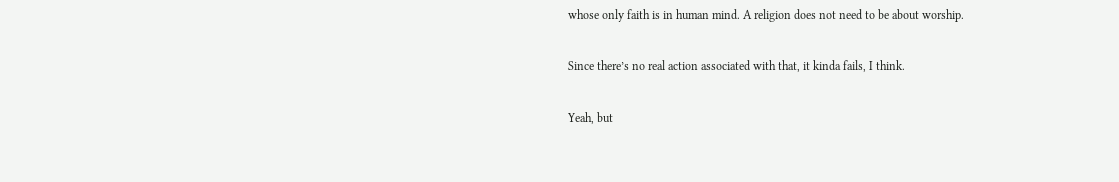whose only faith is in human mind. A religion does not need to be about worship.

Since there’s no real action associated with that, it kinda fails, I think.

Yeah, but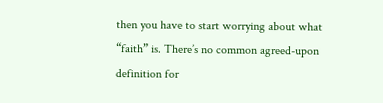then you have to start worrying about what “faith” is. There’s no common agreed-upon definition for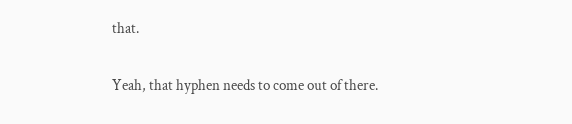that.

Yeah, that hyphen needs to come out of there.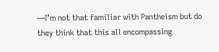—I’m not that familiar with Pantheism but do they think that this all encompassing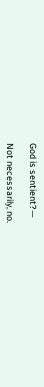God is sentient?—

Not necessarily, no.